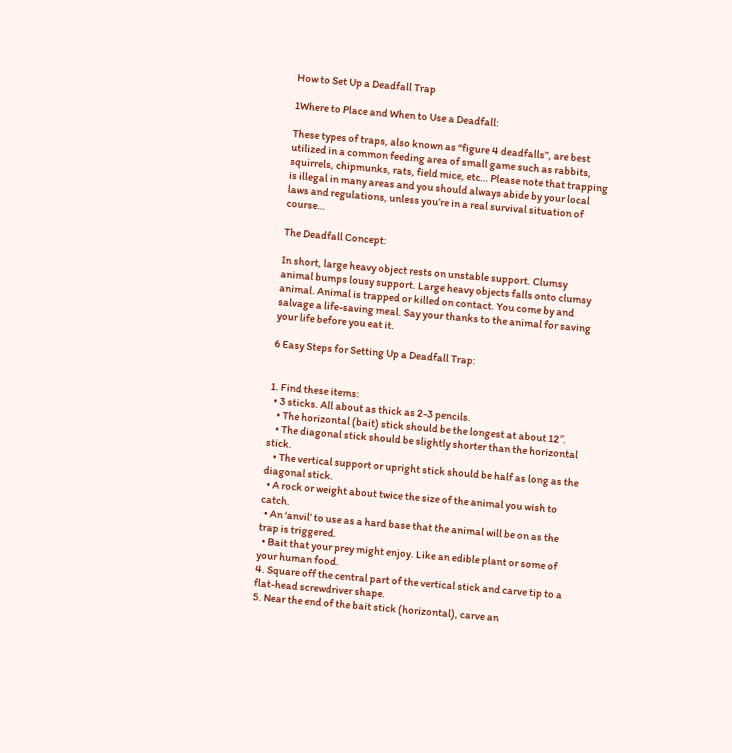How to Set Up a Deadfall Trap

1Where to Place and When to Use a Deadfall:

These types of traps, also known as “figure 4 deadfalls”, are best utilized in a common feeding area of small game such as rabbits, squirrels, chipmunks, rats, field mice, etc… Please note that trapping is illegal in many areas and you should always abide by your local laws and regulations, unless you’re in a real survival situation of course…

The Deadfall Concept:

In short, large heavy object rests on unstable support. Clumsy animal bumps lousy support. Large heavy objects falls onto clumsy animal. Animal is trapped or killed on contact. You come by and salvage a life-saving meal. Say your thanks to the animal for saving your life before you eat it.

6 Easy Steps for Setting Up a Deadfall Trap:


1. Find these items:
  • 3 sticks. All about as thick as 2-3 pencils.
    • The horizontal (bait) stick should be the longest at about 12″.
    • The diagonal stick should be slightly shorter than the horizontal stick.
    • The vertical support or upright stick should be half as long as the diagonal stick.
  • A rock or weight about twice the size of the animal you wish to catch.
  • An ‘anvil’ to use as a hard base that the animal will be on as the trap is triggered.
  • Bait that your prey might enjoy. Like an edible plant or some of your human food.
4. Square off the central part of the vertical stick and carve tip to a flat-head screwdriver shape.
5. Near the end of the bait stick (horizontal), carve an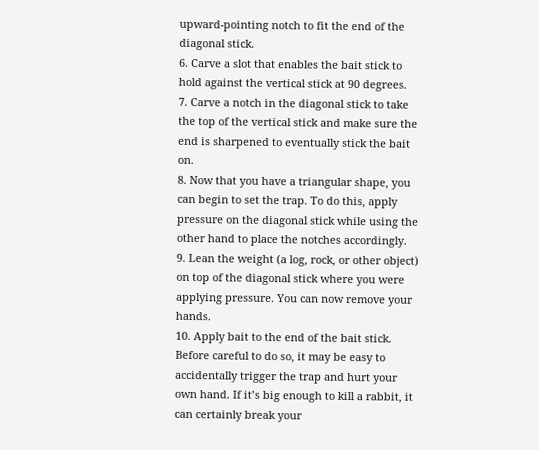upward-pointing notch to fit the end of the diagonal stick.
6. Carve a slot that enables the bait stick to hold against the vertical stick at 90 degrees.
7. Carve a notch in the diagonal stick to take the top of the vertical stick and make sure the end is sharpened to eventually stick the bait on.
8. Now that you have a triangular shape, you can begin to set the trap. To do this, apply pressure on the diagonal stick while using the other hand to place the notches accordingly.
9. Lean the weight (a log, rock, or other object) on top of the diagonal stick where you were applying pressure. You can now remove your hands.
10. Apply bait to the end of the bait stick. Before careful to do so, it may be easy to accidentally trigger the trap and hurt your own hand. If it’s big enough to kill a rabbit, it can certainly break your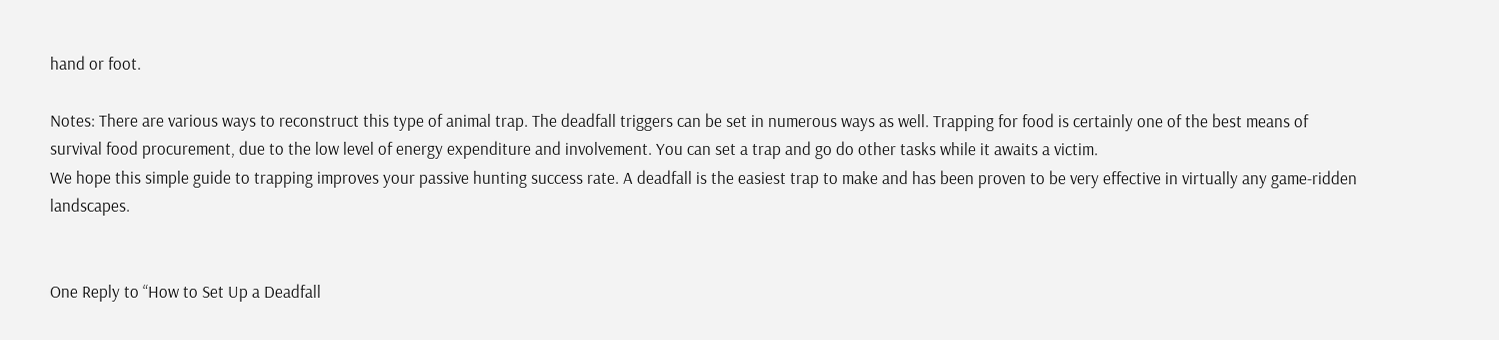hand or foot.

Notes: There are various ways to reconstruct this type of animal trap. The deadfall triggers can be set in numerous ways as well. Trapping for food is certainly one of the best means of survival food procurement, due to the low level of energy expenditure and involvement. You can set a trap and go do other tasks while it awaits a victim.
We hope this simple guide to trapping improves your passive hunting success rate. A deadfall is the easiest trap to make and has been proven to be very effective in virtually any game-ridden landscapes.


One Reply to “How to Set Up a Deadfall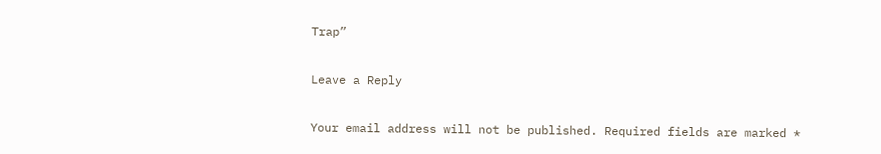Trap”

Leave a Reply

Your email address will not be published. Required fields are marked *